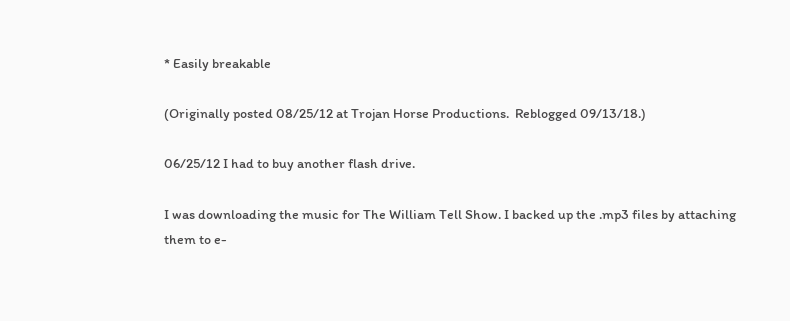* Easily breakable

(Originally posted 08/25/12 at Trojan Horse Productions.  Reblogged 09/13/18.)

06/25/12 I had to buy another flash drive.

I was downloading the music for The William Tell Show. I backed up the .mp3 files by attaching them to e-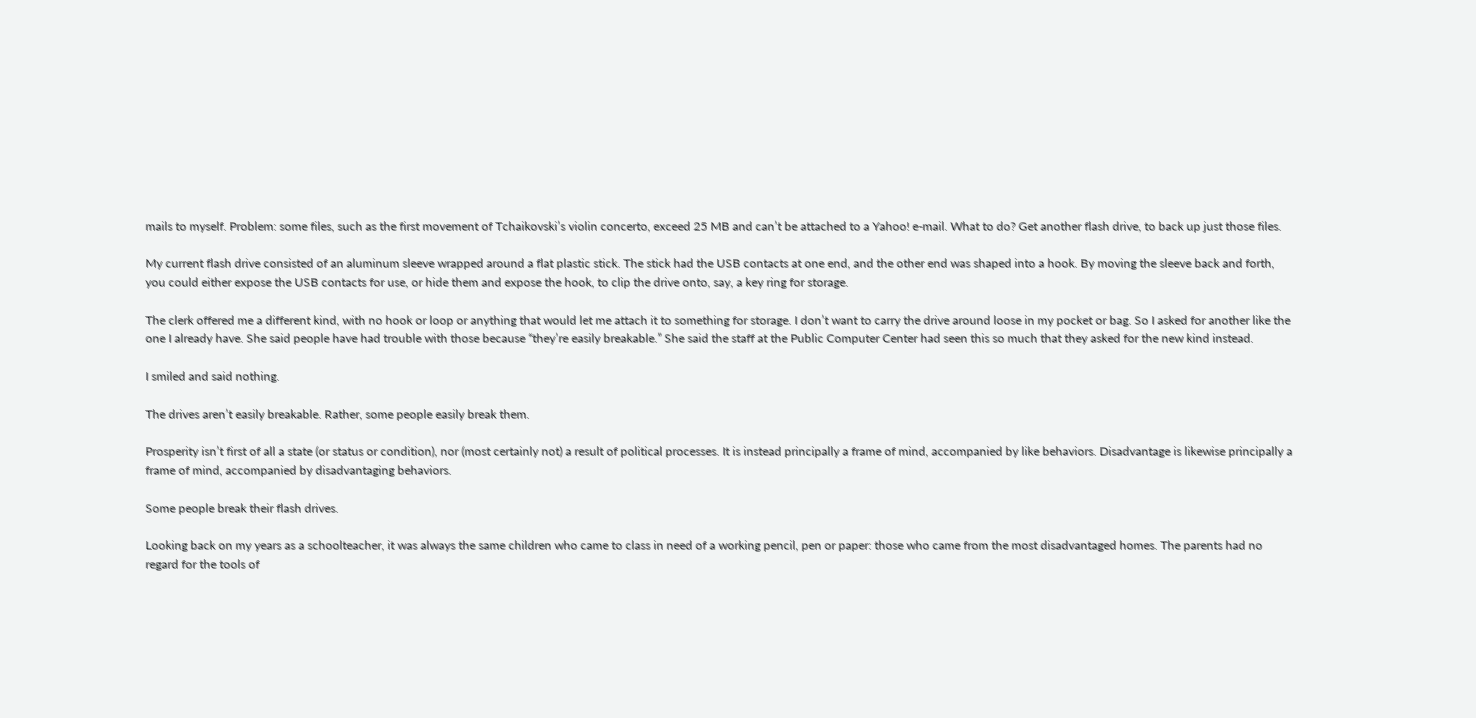mails to myself. Problem: some files, such as the first movement of Tchaikovski’s violin concerto, exceed 25 MB and can’t be attached to a Yahoo! e-mail. What to do? Get another flash drive, to back up just those files.

My current flash drive consisted of an aluminum sleeve wrapped around a flat plastic stick. The stick had the USB contacts at one end, and the other end was shaped into a hook. By moving the sleeve back and forth, you could either expose the USB contacts for use, or hide them and expose the hook, to clip the drive onto, say, a key ring for storage.

The clerk offered me a different kind, with no hook or loop or anything that would let me attach it to something for storage. I don’t want to carry the drive around loose in my pocket or bag. So I asked for another like the one I already have. She said people have had trouble with those because “they’re easily breakable.” She said the staff at the Public Computer Center had seen this so much that they asked for the new kind instead.

I smiled and said nothing.

The drives aren’t easily breakable. Rather, some people easily break them.

Prosperity isn’t first of all a state (or status or condition), nor (most certainly not) a result of political processes. It is instead principally a frame of mind, accompanied by like behaviors. Disadvantage is likewise principally a frame of mind, accompanied by disadvantaging behaviors.

Some people break their flash drives.

Looking back on my years as a schoolteacher, it was always the same children who came to class in need of a working pencil, pen or paper: those who came from the most disadvantaged homes. The parents had no regard for the tools of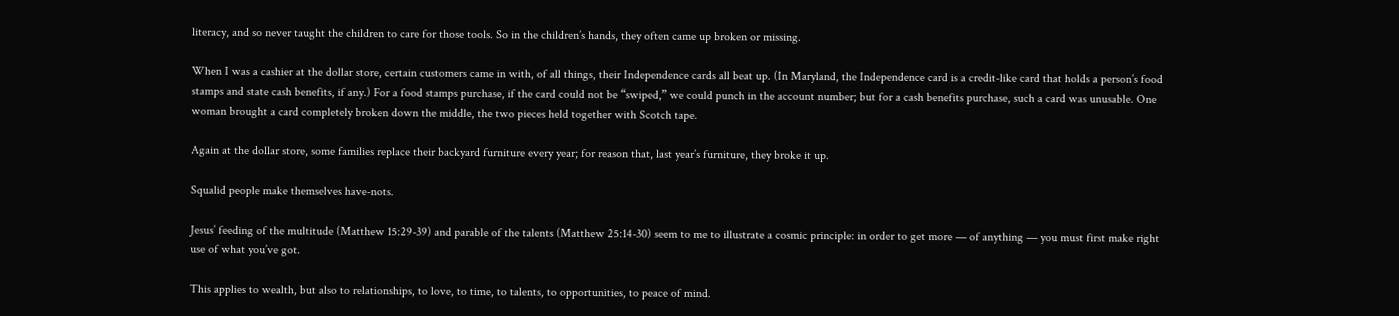literacy, and so never taught the children to care for those tools. So in the children’s hands, they often came up broken or missing.

When I was a cashier at the dollar store, certain customers came in with, of all things, their Independence cards all beat up. (In Maryland, the Independence card is a credit-like card that holds a person’s food stamps and state cash benefits, if any.) For a food stamps purchase, if the card could not be “swiped,” we could punch in the account number; but for a cash benefits purchase, such a card was unusable. One woman brought a card completely broken down the middle, the two pieces held together with Scotch tape.

Again at the dollar store, some families replace their backyard furniture every year; for reason that, last year’s furniture, they broke it up.

Squalid people make themselves have-nots.

Jesus’ feeding of the multitude (Matthew 15:29-39) and parable of the talents (Matthew 25:14-30) seem to me to illustrate a cosmic principle: in order to get more — of anything — you must first make right use of what you’ve got.

This applies to wealth, but also to relationships, to love, to time, to talents, to opportunities, to peace of mind.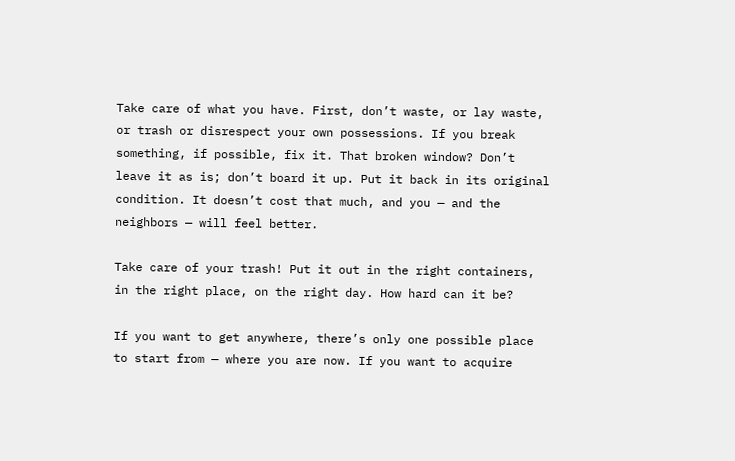Take care of what you have. First, don’t waste, or lay waste, or trash or disrespect your own possessions. If you break something, if possible, fix it. That broken window? Don’t leave it as is; don’t board it up. Put it back in its original condition. It doesn’t cost that much, and you — and the neighbors — will feel better.

Take care of your trash! Put it out in the right containers, in the right place, on the right day. How hard can it be?

If you want to get anywhere, there’s only one possible place to start from — where you are now. If you want to acquire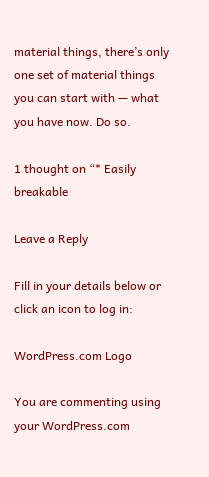material things, there’s only one set of material things you can start with — what you have now. Do so.

1 thought on “* Easily breakable

Leave a Reply

Fill in your details below or click an icon to log in:

WordPress.com Logo

You are commenting using your WordPress.com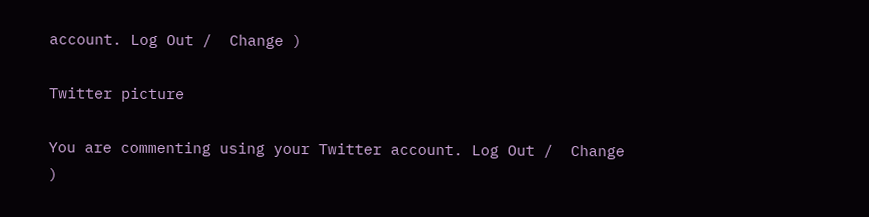account. Log Out /  Change )

Twitter picture

You are commenting using your Twitter account. Log Out /  Change )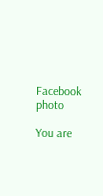Facebook photo

You are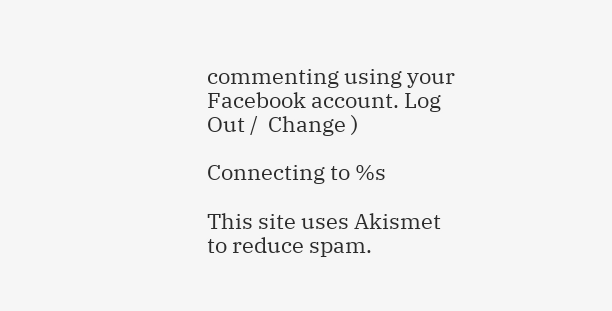commenting using your Facebook account. Log Out /  Change )

Connecting to %s

This site uses Akismet to reduce spam.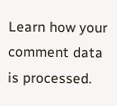Learn how your comment data is processed.